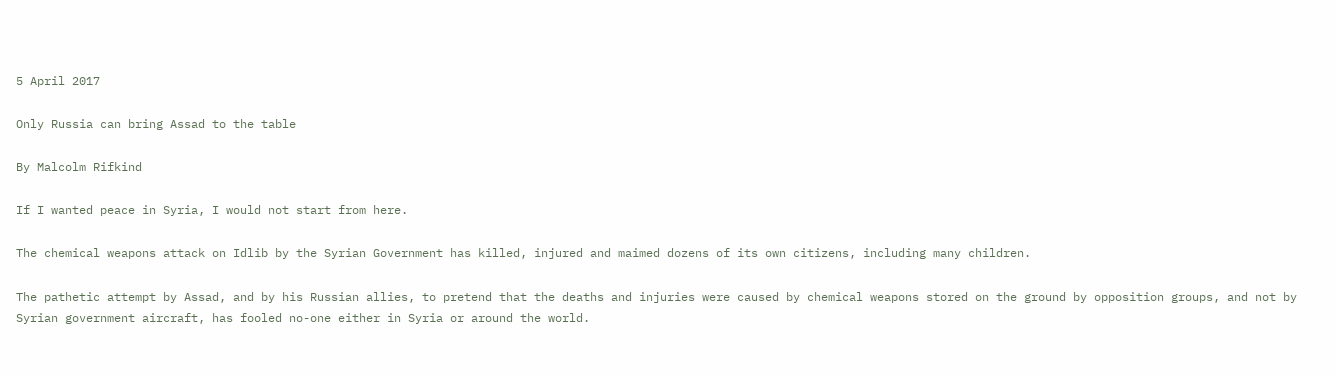5 April 2017

Only Russia can bring Assad to the table

By Malcolm Rifkind

If I wanted peace in Syria, I would not start from here.

The chemical weapons attack on Idlib by the Syrian Government has killed, injured and maimed dozens of its own citizens, including many children.

The pathetic attempt by Assad, and by his Russian allies, to pretend that the deaths and injuries were caused by chemical weapons stored on the ground by opposition groups, and not by Syrian government aircraft, has fooled no-one either in Syria or around the world.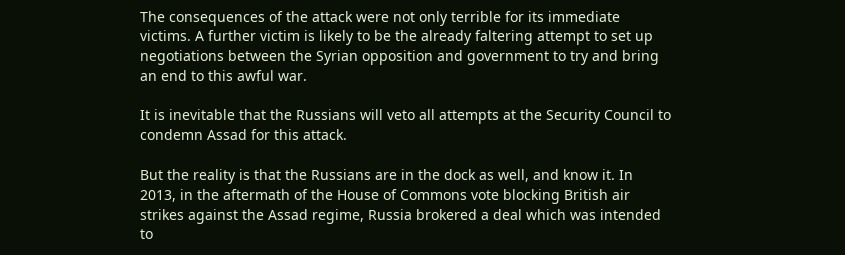The consequences of the attack were not only terrible for its immediate victims. A further victim is likely to be the already faltering attempt to set up negotiations between the Syrian opposition and government to try and bring an end to this awful war.

It is inevitable that the Russians will veto all attempts at the Security Council to condemn Assad for this attack.

But the reality is that the Russians are in the dock as well, and know it. In 2013, in the aftermath of the House of Commons vote blocking British air strikes against the Assad regime, Russia brokered a deal which was intended to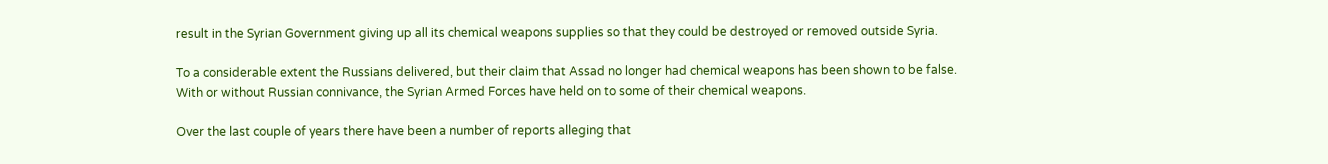result in the Syrian Government giving up all its chemical weapons supplies so that they could be destroyed or removed outside Syria.

To a considerable extent the Russians delivered, but their claim that Assad no longer had chemical weapons has been shown to be false. With or without Russian connivance, the Syrian Armed Forces have held on to some of their chemical weapons.

Over the last couple of years there have been a number of reports alleging that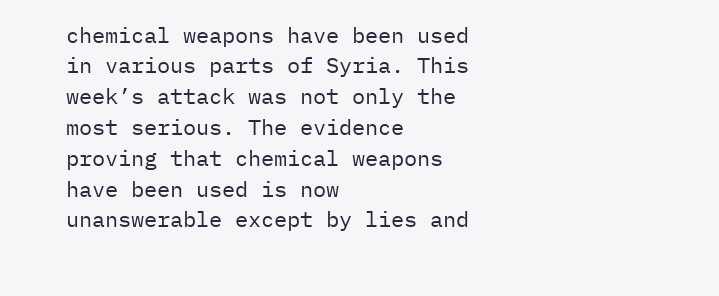chemical weapons have been used in various parts of Syria. This week’s attack was not only the most serious. The evidence proving that chemical weapons have been used is now unanswerable except by lies and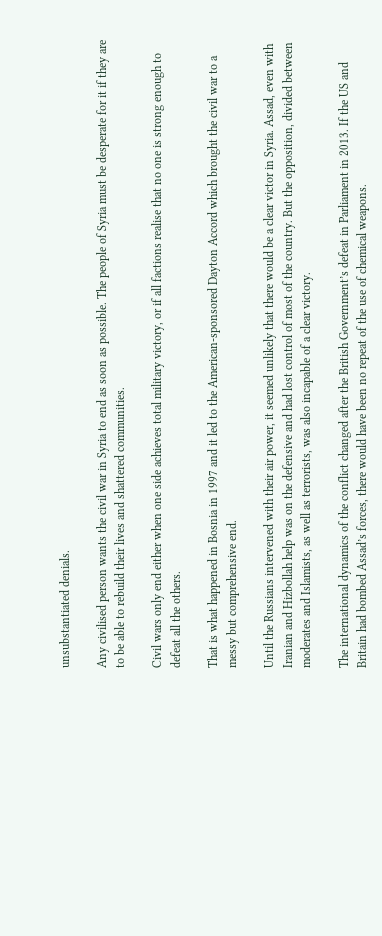unsubstantiated denials.

Any civilised person wants the civil war in Syria to end as soon as possible. The people of Syria must be desperate for it if they are to be able to rebuild their lives and shattered communities.

Civil wars only end either when one side achieves total military victory, or if all factions realise that no one is strong enough to defeat all the others.

That is what happened in Bosnia in 1997 and it led to the American-sponsored Dayton Accord which brought the civil war to a messy but comprehensive end.

Until the Russians intervened with their air power, it seemed unlikely that there would be a clear victor in Syria. Assad, even with Iranian and Hizbollah help was on the defensive and had lost control of most of the country. But the opposition, divided between moderates and Islamists, as well as terrorists, was also incapable of a clear victory.

The international dynamics of the conflict changed after the British Government’s defeat in Parliament in 2013. If the US and Britain had bombed Assad’s forces, there would have been no repeat of the use of chemical weapons.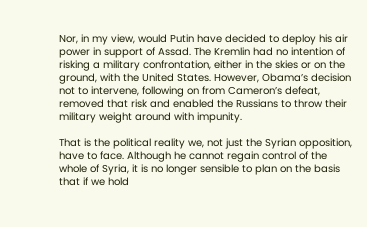Nor, in my view, would Putin have decided to deploy his air power in support of Assad. The Kremlin had no intention of risking a military confrontation, either in the skies or on the ground, with the United States. However, Obama’s decision not to intervene, following on from Cameron’s defeat, removed that risk and enabled the Russians to throw their military weight around with impunity.

That is the political reality we, not just the Syrian opposition, have to face. Although he cannot regain control of the whole of Syria, it is no longer sensible to plan on the basis that if we hold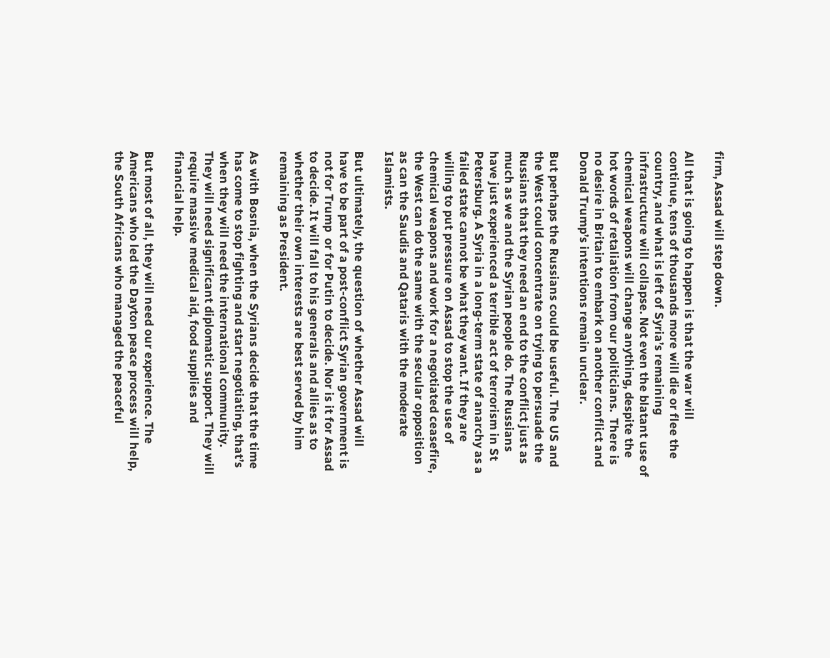firm, Assad will step down.

All that is going to happen is that the war will continue, tens of thousands more will die or flee the country, and what is left of Syria’s remaining infrastructure will collapse. Not even the blatant use of chemical weapons will change anything, despite the hot words of retaliation from our politicians.  There is no desire in Britain to embark on another conflict and Donald Trump’s intentions remain unclear.

But perhaps the Russians could be useful. The US and the West could concentrate on trying to persuade the Russians that they need an end to the conflict just as much as we and the Syrian people do. The Russians have just experienced a terrible act of terrorism in St Petersburg. A Syria in a long-term state of anarchy as a failed state cannot be what they want. If they are willing to put pressure on Assad to stop the use of chemical weapons and work for a negotiated ceasefire, the West can do the same with the secular opposition as can the Saudis and Qataris with the moderate Islamists.

But ultimately, the question of whether Assad will have to be part of a post-conflict Syrian government is not for Trump  or for Putin to decide. Nor is it for Assad to decide. It will fall to his generals and allies as to whether their own interests are best served by him remaining as President.

As with Bosnia, when the Syrians decide that the time has come to stop fighting and start negotiating, that’s when they will need the international community.  They will need significant diplomatic support. They will require massive medical aid, food supplies and financial help.

But most of all, they will need our experience. The Americans who led the Dayton peace process will help, the South Africans who managed the peaceful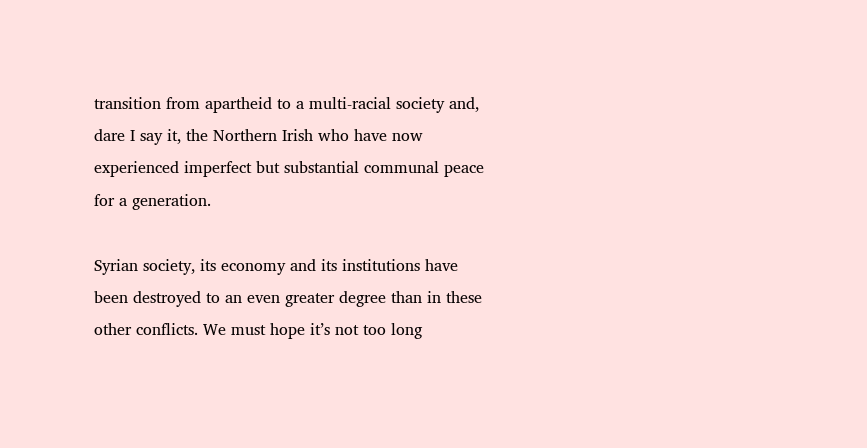transition from apartheid to a multi-racial society and, dare I say it, the Northern Irish who have now experienced imperfect but substantial communal peace for a generation.

Syrian society, its economy and its institutions have been destroyed to an even greater degree than in these other conflicts. We must hope it’s not too long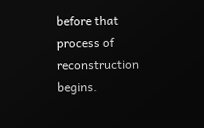before that process of reconstruction begins.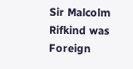Sir Malcolm Rifkind was Foreign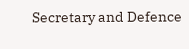Secretary and Defence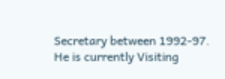Secretary between 1992-97. He is currently Visiting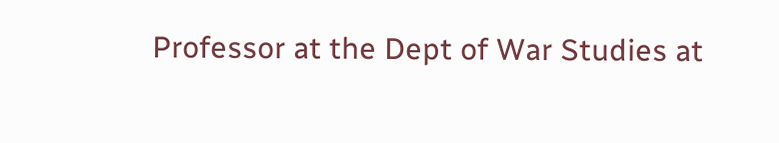Professor at the Dept of War Studies at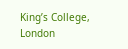King’s College, London